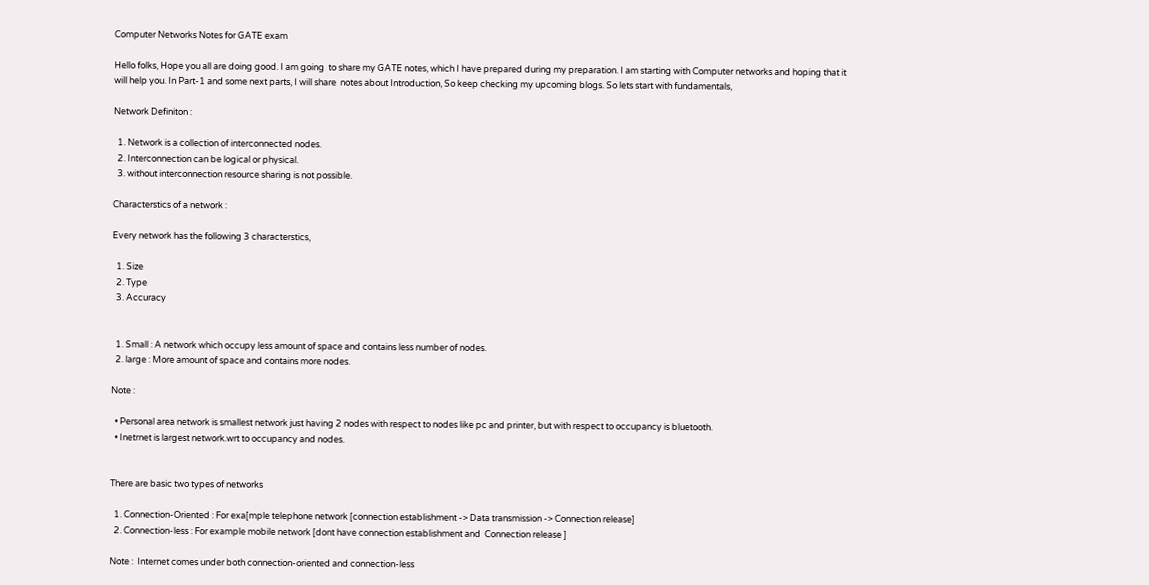Computer Networks Notes for GATE exam

Hello folks, Hope you all are doing good. I am going  to share my GATE notes, which I have prepared during my preparation. I am starting with Computer networks and hoping that it will help you. In Part-1 and some next parts, I will share  notes about Introduction, So keep checking my upcoming blogs. So lets start with fundamentals,

Network Definiton :

  1. Network is a collection of interconnected nodes.
  2. Interconnection can be logical or physical.
  3. without interconnection resource sharing is not possible.

Characterstics of a network :

Every network has the following 3 characterstics,

  1. Size
  2. Type
  3. Accuracy


  1. Small : A network which occupy less amount of space and contains less number of nodes.
  2. large : More amount of space and contains more nodes.

Note :

  • Personal area network is smallest network just having 2 nodes with respect to nodes like pc and printer, but with respect to occupancy is bluetooth.
  • Inetrnet is largest network.wrt to occupancy and nodes.


There are basic two types of networks

  1. Connection-Oriented : For exa[mple telephone network [connection establishment -> Data transmission -> Connection release]
  2. Connection-less : For example mobile network [dont have connection establishment and  Connection release ]

Note :  Internet comes under both connection-oriented and connection-less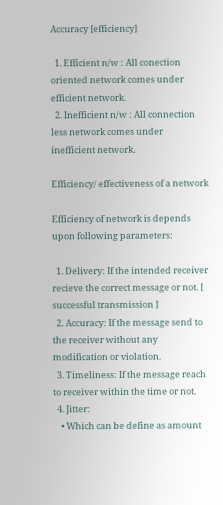Accuracy [efficiency]

  1. Efficient n/w : All conection oriented network comes under efficient network.
  2. Inefficient n/w : All connection less network comes under inefficient network.

Efficiency/ effectiveness of a network

Efficiency of network is depends upon following parameters:

  1. Delivery: If the intended receiver recieve the correct message or not. [ successful transmission ]
  2. Accuracy: If the message send to the receiver without any modification or violation.
  3. Timeliness: If the message reach to receiver within the time or not.
  4. Jitter:
    • Which can be define as amount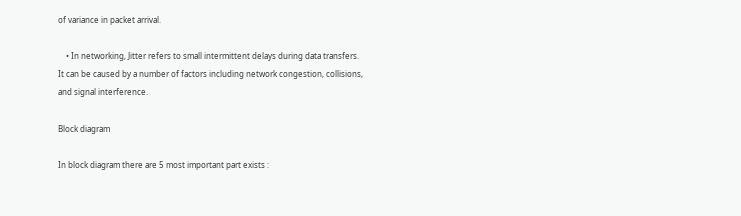of variance in packet arrival.

    • In networking, Jitter refers to small intermittent delays during data transfers. It can be caused by a number of factors including network congestion, collisions, and signal interference.

Block diagram

In block diagram there are 5 most important part exists :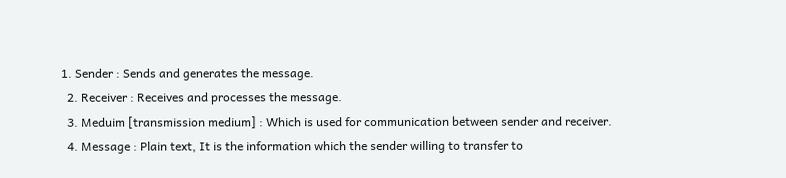1. Sender : Sends and generates the message.
  2. Receiver : Receives and processes the message.
  3. Meduim [transmission medium] : Which is used for communication between sender and receiver.
  4. Message : Plain text, It is the information which the sender willing to transfer to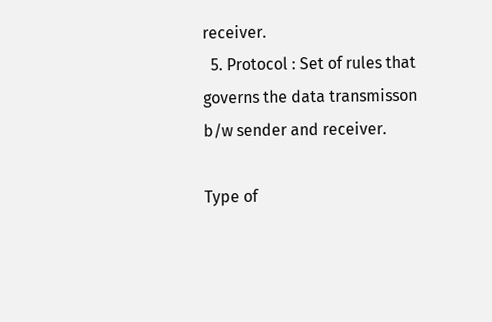receiver.
  5. Protocol : Set of rules that governs the data transmisson b/w sender and receiver.

Type of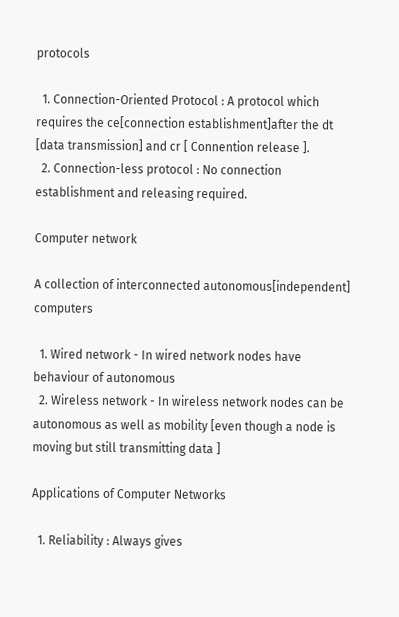protocols

  1. Connection-Oriented Protocol : A protocol which requires the ce[connection establishment]after the dt [data transmission] and cr [ Connention release ].
  2. Connection-less protocol : No connection establishment and releasing required.

Computer network

A collection of interconnected autonomous[independent] computers

  1. Wired network - In wired network nodes have behaviour of autonomous
  2. Wireless network - In wireless network nodes can be autonomous as well as mobility [even though a node is moving but still transmitting data ]

Applications of Computer Networks

  1. Reliability : Always gives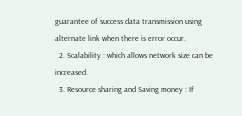guarantee of success data transmission using alternate link when there is error occur.
  2. Scalability : which allows network size can be increased.
  3. Resource sharing and Saving money : If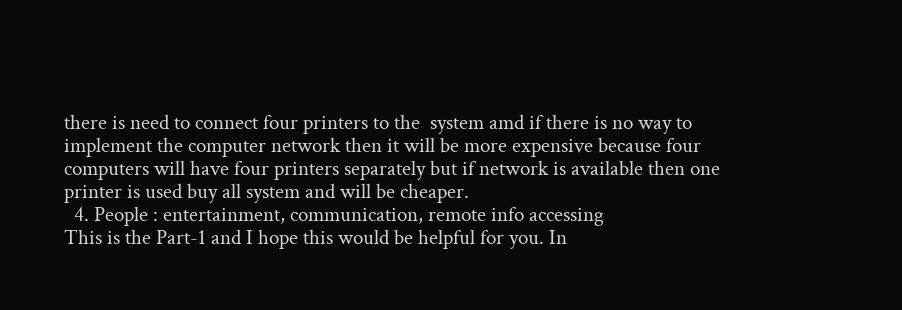there is need to connect four printers to the  system amd if there is no way to implement the computer network then it will be more expensive because four computers will have four printers separately but if network is available then one printer is used buy all system and will be cheaper.
  4. People : entertainment, communication, remote info accessing
This is the Part-1 and I hope this would be helpful for you. In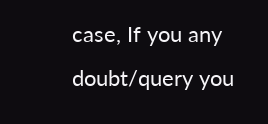case, If you any doubt/query you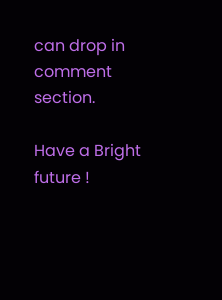can drop in comment section.

Have a Bright future !